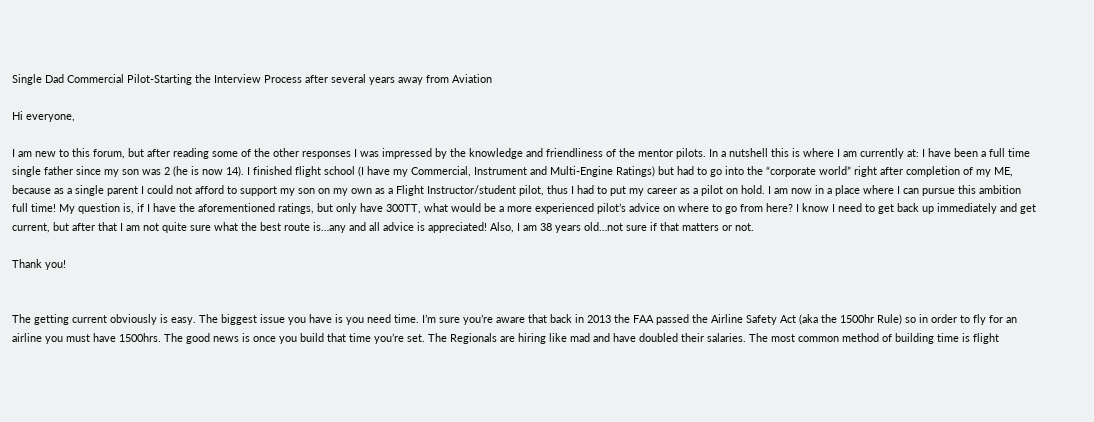Single Dad Commercial Pilot-Starting the Interview Process after several years away from Aviation

Hi everyone,

I am new to this forum, but after reading some of the other responses I was impressed by the knowledge and friendliness of the mentor pilots. In a nutshell this is where I am currently at: I have been a full time single father since my son was 2 (he is now 14). I finished flight school (I have my Commercial, Instrument and Multi-Engine Ratings) but had to go into the “corporate world” right after completion of my ME, because as a single parent I could not afford to support my son on my own as a Flight Instructor/student pilot, thus I had to put my career as a pilot on hold. I am now in a place where I can pursue this ambition full time! My question is, if I have the aforementioned ratings, but only have 300TT, what would be a more experienced pilot’s advice on where to go from here? I know I need to get back up immediately and get current, but after that I am not quite sure what the best route is…any and all advice is appreciated! Also, I am 38 years old…not sure if that matters or not.

Thank you!


The getting current obviously is easy. The biggest issue you have is you need time. I’m sure you’re aware that back in 2013 the FAA passed the Airline Safety Act (aka the 1500hr Rule) so in order to fly for an airline you must have 1500hrs. The good news is once you build that time you’re set. The Regionals are hiring like mad and have doubled their salaries. The most common method of building time is flight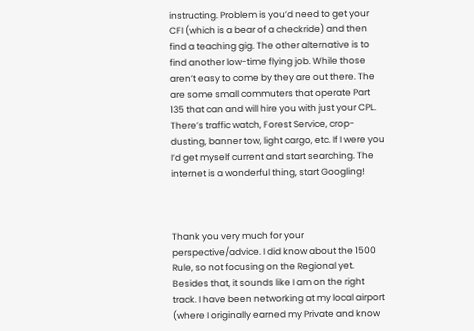instructing. Problem is you’d need to get your CFI (which is a bear of a checkride) and then find a teaching gig. The other alternative is to find another low-time flying job. While those aren’t easy to come by they are out there. The are some small commuters that operate Part 135 that can and will hire you with just your CPL. There’s traffic watch, Forest Service, crop-dusting, banner tow, light cargo, etc. If I were you I’d get myself current and start searching. The internet is a wonderful thing, start Googling!



Thank you very much for your perspective/advice. I did know about the 1500 Rule, so not focusing on the Regional yet. Besides that, it sounds like I am on the right track. I have been networking at my local airport (where I originally earned my Private and know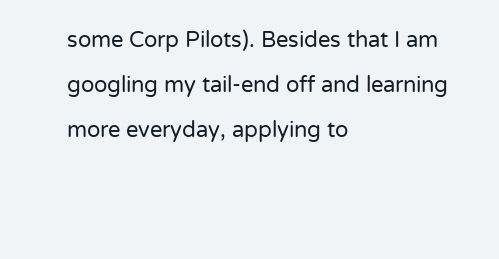some Corp Pilots). Besides that I am googling my tail-end off and learning more everyday, applying to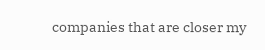companies that are closer my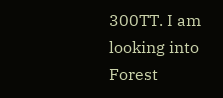300TT. I am looking into Forest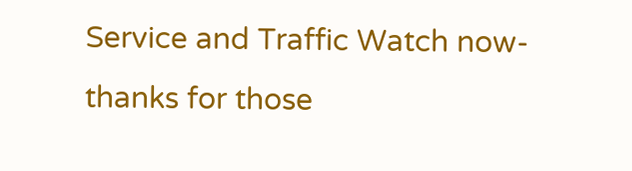Service and Traffic Watch now-thanks for those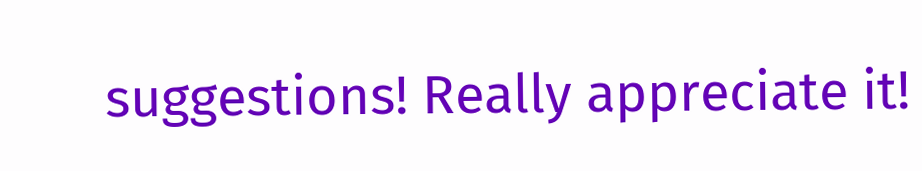suggestions! Really appreciate it!